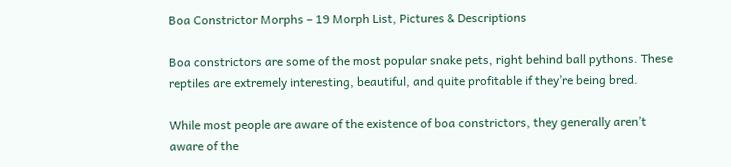Boa Constrictor Morphs – 19 Morph List, Pictures & Descriptions

Boa constrictors are some of the most popular snake pets, right behind ball pythons. These reptiles are extremely interesting, beautiful, and quite profitable if they’re being bred.

While most people are aware of the existence of boa constrictors, they generally aren’t aware of the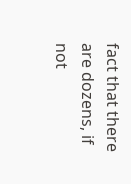fact that there are dozens, if not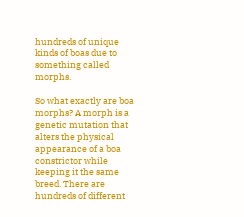hundreds of unique kinds of boas due to something called morphs.

So what exactly are boa morphs? A morph is a genetic mutation that alters the physical appearance of a boa constrictor while keeping it the same breed. There are hundreds of different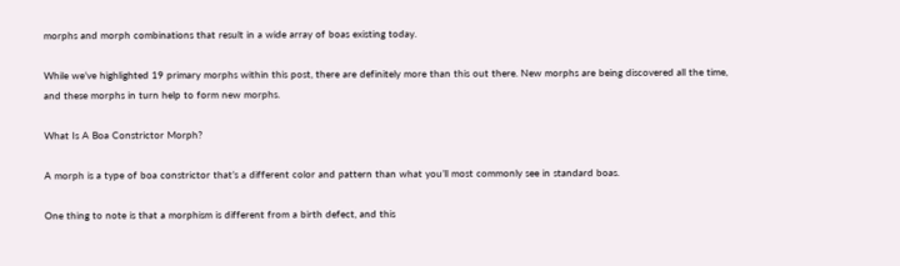morphs and morph combinations that result in a wide array of boas existing today.

While we’ve highlighted 19 primary morphs within this post, there are definitely more than this out there. New morphs are being discovered all the time, and these morphs in turn help to form new morphs.

What Is A Boa Constrictor Morph?

A morph is a type of boa constrictor that’s a different color and pattern than what you’ll most commonly see in standard boas.

One thing to note is that a morphism is different from a birth defect, and this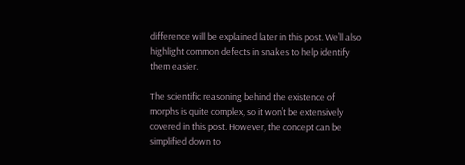difference will be explained later in this post. We’ll also highlight common defects in snakes to help identify them easier.

The scientific reasoning behind the existence of morphs is quite complex, so it won’t be extensively covered in this post. However, the concept can be simplified down to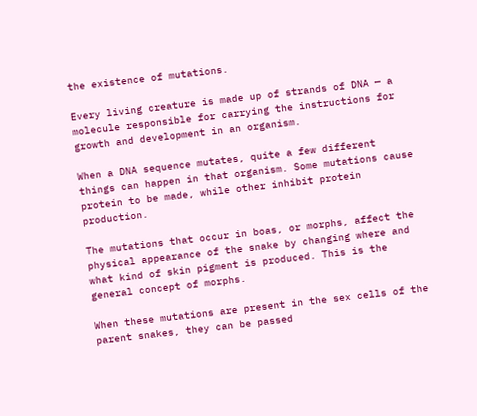the existence of mutations.

Every living creature is made up of strands of DNA — a molecule responsible for carrying the instructions for growth and development in an organism.

When a DNA sequence mutates, quite a few different things can happen in that organism. Some mutations cause protein to be made, while other inhibit protein production.

The mutations that occur in boas, or morphs, affect the physical appearance of the snake by changing where and what kind of skin pigment is produced. This is the general concept of morphs.

When these mutations are present in the sex cells of the parent snakes, they can be passed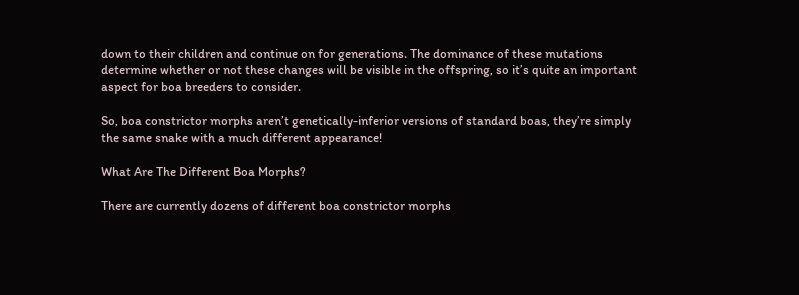down to their children and continue on for generations. The dominance of these mutations determine whether or not these changes will be visible in the offspring, so it’s quite an important aspect for boa breeders to consider.

So, boa constrictor morphs aren’t genetically-inferior versions of standard boas, they’re simply the same snake with a much different appearance!

What Are The Different Boa Morphs?

There are currently dozens of different boa constrictor morphs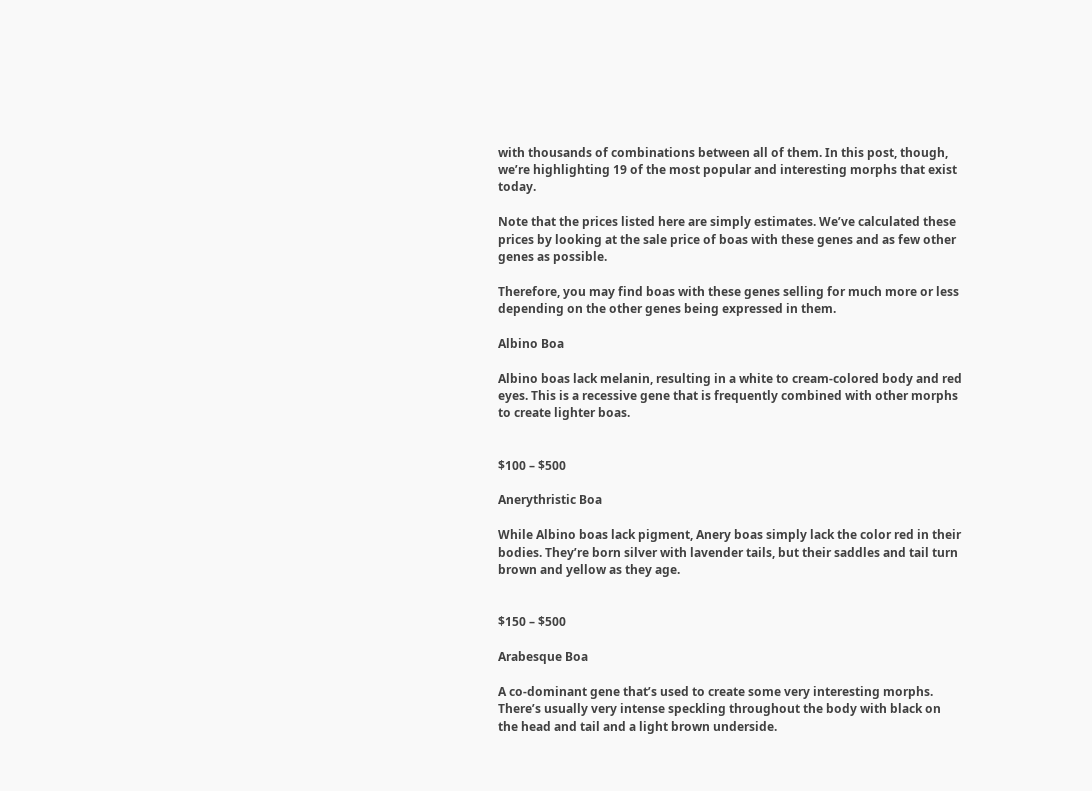with thousands of combinations between all of them. In this post, though, we’re highlighting 19 of the most popular and interesting morphs that exist today.

Note that the prices listed here are simply estimates. We’ve calculated these prices by looking at the sale price of boas with these genes and as few other genes as possible.

Therefore, you may find boas with these genes selling for much more or less depending on the other genes being expressed in them.

Albino Boa

Albino boas lack melanin, resulting in a white to cream-colored body and red eyes. This is a recessive gene that is frequently combined with other morphs to create lighter boas.


$100 – $500

Anerythristic Boa

While Albino boas lack pigment, Anery boas simply lack the color red in their bodies. They’re born silver with lavender tails, but their saddles and tail turn brown and yellow as they age.


$150 – $500

Arabesque Boa

A co-dominant gene that’s used to create some very interesting morphs. There’s usually very intense speckling throughout the body with black on the head and tail and a light brown underside.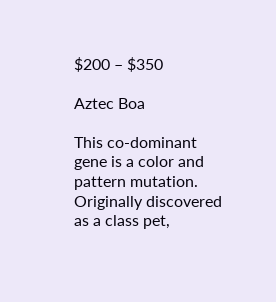$200 – $350

Aztec Boa

This co-dominant gene is a color and pattern mutation. Originally discovered as a class pet,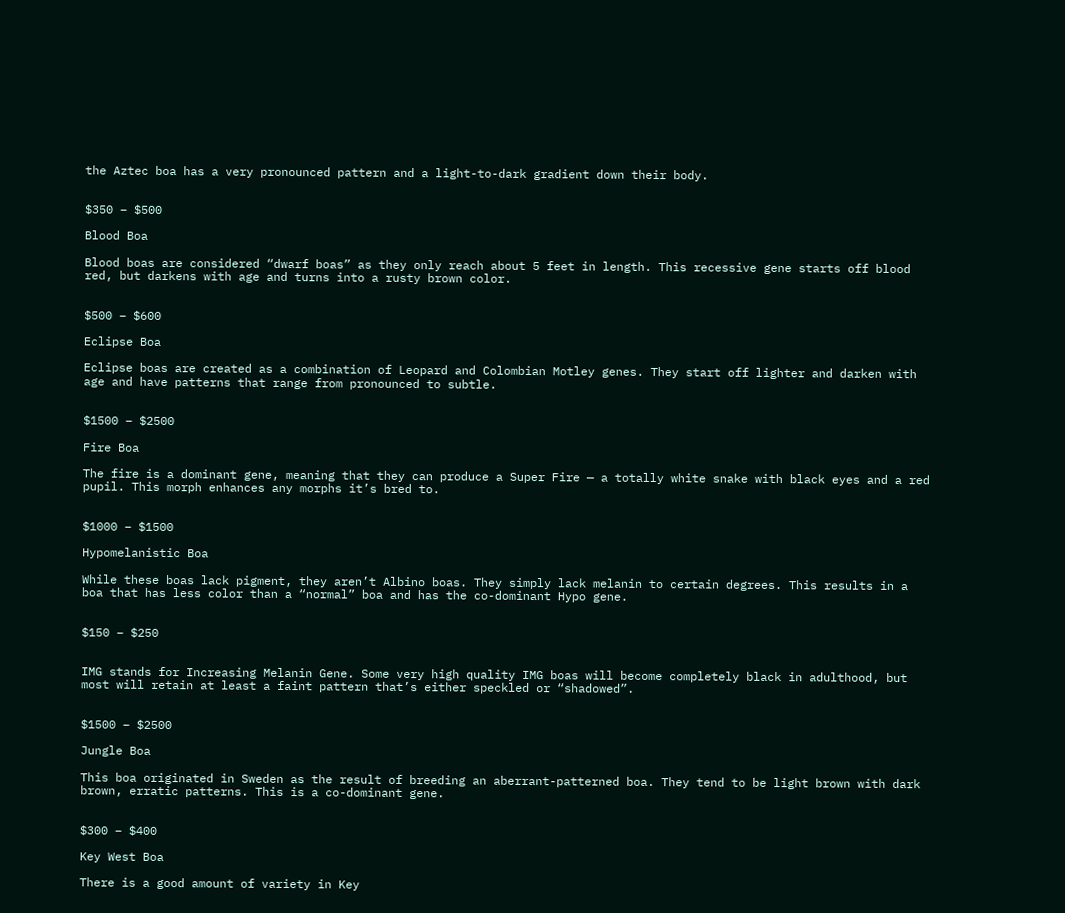the Aztec boa has a very pronounced pattern and a light-to-dark gradient down their body.


$350 – $500

Blood Boa

Blood boas are considered “dwarf boas” as they only reach about 5 feet in length. This recessive gene starts off blood red, but darkens with age and turns into a rusty brown color.


$500 – $600

Eclipse Boa

Eclipse boas are created as a combination of Leopard and Colombian Motley genes. They start off lighter and darken with age and have patterns that range from pronounced to subtle.


$1500 – $2500

Fire Boa

The fire is a dominant gene, meaning that they can produce a Super Fire — a totally white snake with black eyes and a red pupil. This morph enhances any morphs it’s bred to.


$1000 – $1500

Hypomelanistic Boa

While these boas lack pigment, they aren’t Albino boas. They simply lack melanin to certain degrees. This results in a boa that has less color than a “normal” boa and has the co-dominant Hypo gene.


$150 – $250


IMG stands for Increasing Melanin Gene. Some very high quality IMG boas will become completely black in adulthood, but most will retain at least a faint pattern that’s either speckled or “shadowed”.


$1500 – $2500

Jungle Boa

This boa originated in Sweden as the result of breeding an aberrant-patterned boa. They tend to be light brown with dark brown, erratic patterns. This is a co-dominant gene.


$300 – $400

Key West Boa

There is a good amount of variety in Key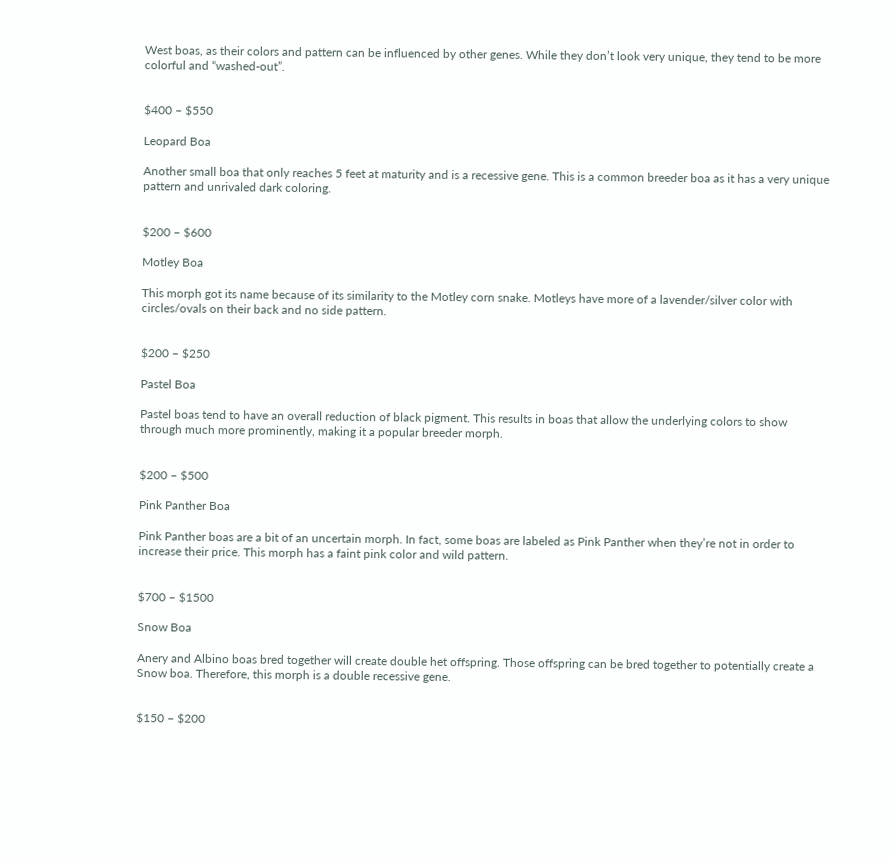West boas, as their colors and pattern can be influenced by other genes. While they don’t look very unique, they tend to be more colorful and “washed-out”.


$400 – $550

Leopard Boa

Another small boa that only reaches 5 feet at maturity and is a recessive gene. This is a common breeder boa as it has a very unique pattern and unrivaled dark coloring.


$200 – $600

Motley Boa

This morph got its name because of its similarity to the Motley corn snake. Motleys have more of a lavender/silver color with circles/ovals on their back and no side pattern.


$200 – $250

Pastel Boa

Pastel boas tend to have an overall reduction of black pigment. This results in boas that allow the underlying colors to show through much more prominently, making it a popular breeder morph.


$200 – $500

Pink Panther Boa

Pink Panther boas are a bit of an uncertain morph. In fact, some boas are labeled as Pink Panther when they’re not in order to increase their price. This morph has a faint pink color and wild pattern.


$700 – $1500

Snow Boa

Anery and Albino boas bred together will create double het offspring. Those offspring can be bred together to potentially create a Snow boa. Therefore, this morph is a double recessive gene.


$150 – $200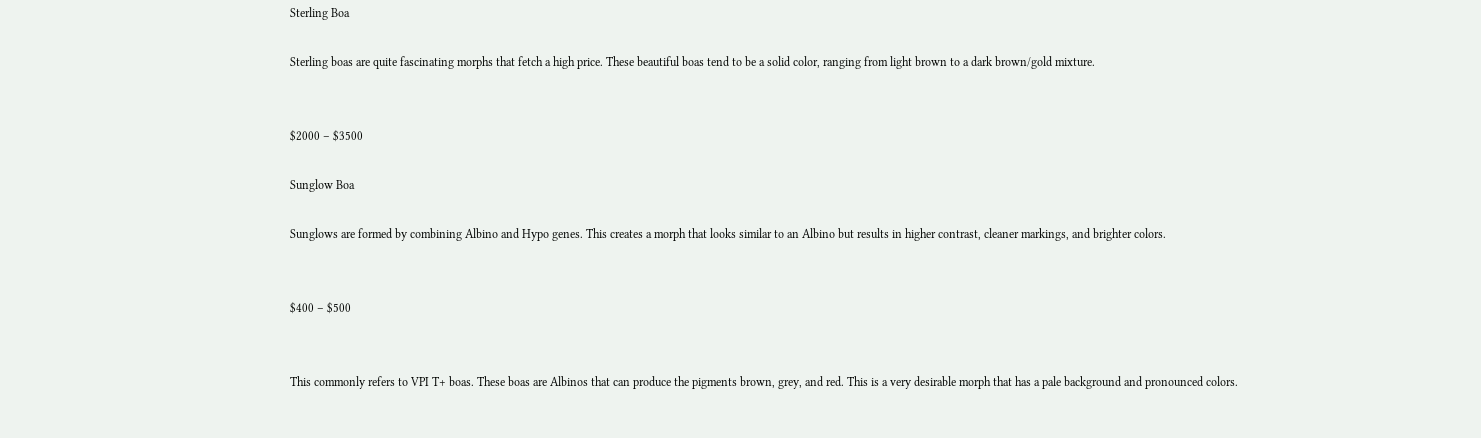Sterling Boa

Sterling boas are quite fascinating morphs that fetch a high price. These beautiful boas tend to be a solid color, ranging from light brown to a dark brown/gold mixture.


$2000 – $3500

Sunglow Boa

Sunglows are formed by combining Albino and Hypo genes. This creates a morph that looks similar to an Albino but results in higher contrast, cleaner markings, and brighter colors.


$400 – $500


This commonly refers to VPI T+ boas. These boas are Albinos that can produce the pigments brown, grey, and red. This is a very desirable morph that has a pale background and pronounced colors.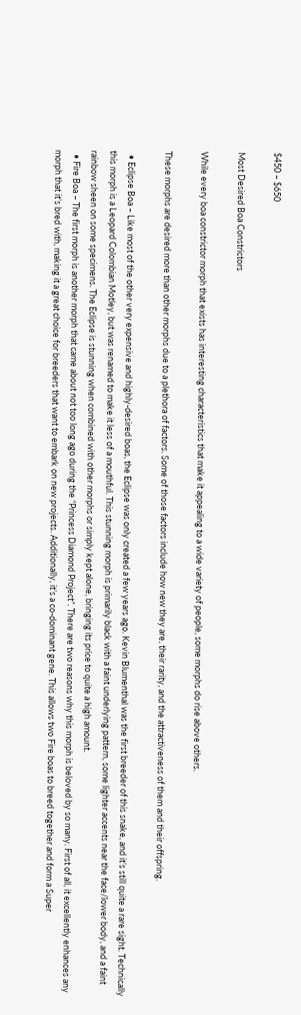$450 – $650

Most Desired Boa Constrictors

While every boa constrictor morph that exists has interesting characteristics that make it appealing to a wide variety of people, some morphs do rise above others.

These morphs are desired more than other morphs due to a plethora of factors. Some of those factors include how new they are, their rarity, and the attractiveness of them and their offspring.

  • Eclipse Boa – Like most of the other very expensive and highly-desired boas, the Eclipse was only created a few years ago. Kevin Blumenthal was the first breeder of this snake, and it’s still quite a rare sight. Technically this morph is a Leopard Colombian Motley, but was renamed to make it less of a mouthful. This stunning morph is primarily black with a faint underlying pattern, some lighter accents near the face/lower body, and a faint rainbow sheen on some specimens. The Eclipse is stunning when combined with other morphs or simply kept alone, bringing its price to quite a high amount.
  • Fire Boa – The first morph is another morph that came about not too long ago during the “Princess Diamond Project”. There are two reasons why this morph is beloved by so many. First of all, it excellently enhances any morph that it’s bred with, making it a great choice for breeders that want to embark on new projects. Additionally, it’s a co-dominant gene. This allows two Fire boas to breed together and form a Super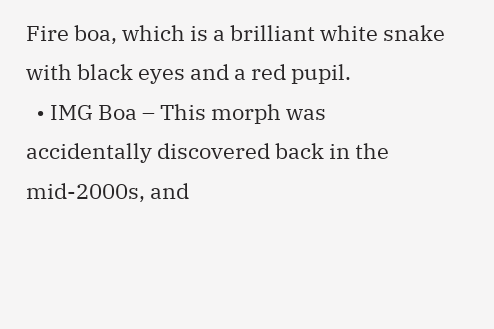Fire boa, which is a brilliant white snake with black eyes and a red pupil.
  • IMG Boa – This morph was accidentally discovered back in the mid-2000s, and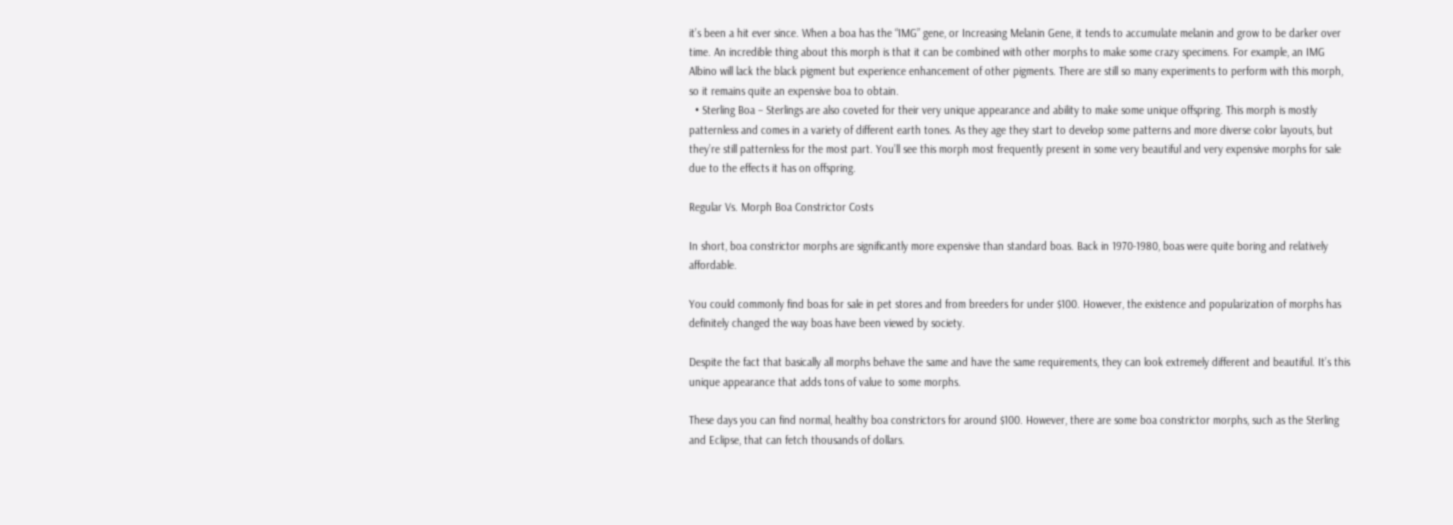it’s been a hit ever since. When a boa has the “IMG” gene, or Increasing Melanin Gene, it tends to accumulate melanin and grow to be darker over time. An incredible thing about this morph is that it can be combined with other morphs to make some crazy specimens. For example, an IMG Albino will lack the black pigment but experience enhancement of other pigments. There are still so many experiments to perform with this morph, so it remains quite an expensive boa to obtain.
  • Sterling Boa – Sterlings are also coveted for their very unique appearance and ability to make some unique offspring. This morph is mostly patternless and comes in a variety of different earth tones. As they age they start to develop some patterns and more diverse color layouts, but they’re still patternless for the most part. You’ll see this morph most frequently present in some very beautiful and very expensive morphs for sale due to the effects it has on offspring.

Regular Vs. Morph Boa Constrictor Costs

In short, boa constrictor morphs are significantly more expensive than standard boas. Back in 1970-1980, boas were quite boring and relatively affordable.

You could commonly find boas for sale in pet stores and from breeders for under $100. However, the existence and popularization of morphs has definitely changed the way boas have been viewed by society.

Despite the fact that basically all morphs behave the same and have the same requirements, they can look extremely different and beautiful. It’s this unique appearance that adds tons of value to some morphs.

These days you can find normal, healthy boa constrictors for around $100. However, there are some boa constrictor morphs, such as the Sterling and Eclipse, that can fetch thousands of dollars.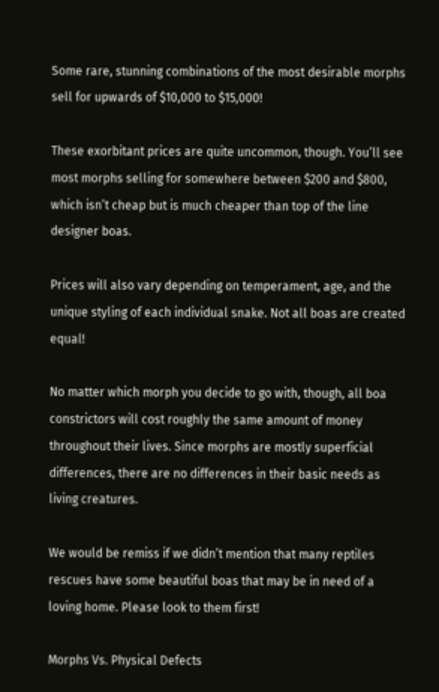Some rare, stunning combinations of the most desirable morphs sell for upwards of $10,000 to $15,000!

These exorbitant prices are quite uncommon, though. You’ll see most morphs selling for somewhere between $200 and $800, which isn’t cheap but is much cheaper than top of the line designer boas.

Prices will also vary depending on temperament, age, and the unique styling of each individual snake. Not all boas are created equal!

No matter which morph you decide to go with, though, all boa constrictors will cost roughly the same amount of money throughout their lives. Since morphs are mostly superficial differences, there are no differences in their basic needs as living creatures.

We would be remiss if we didn’t mention that many reptiles rescues have some beautiful boas that may be in need of a loving home. Please look to them first!

Morphs Vs. Physical Defects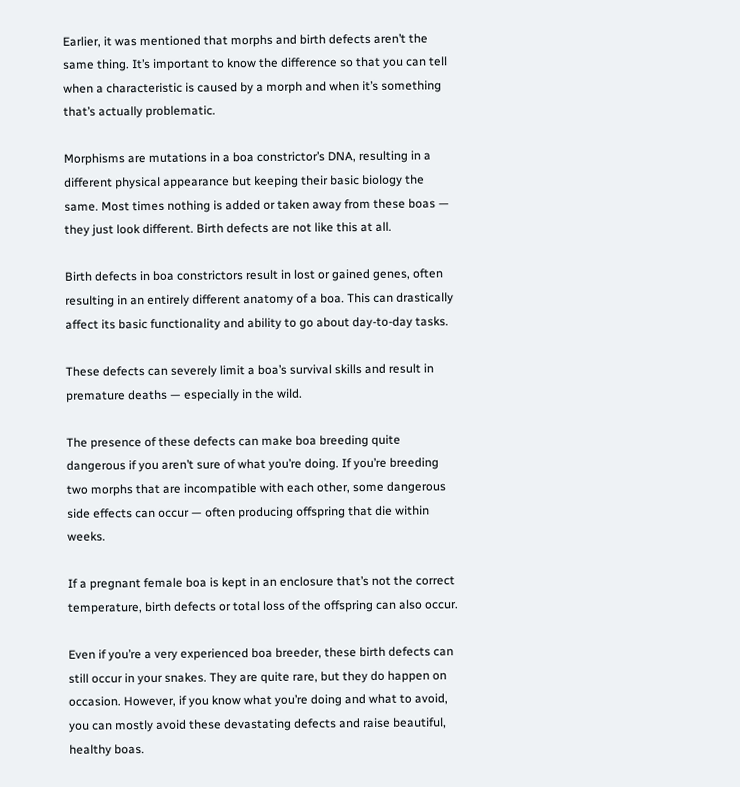Earlier, it was mentioned that morphs and birth defects aren’t the same thing. It’s important to know the difference so that you can tell when a characteristic is caused by a morph and when it’s something that’s actually problematic.

Morphisms are mutations in a boa constrictor’s DNA, resulting in a different physical appearance but keeping their basic biology the same. Most times nothing is added or taken away from these boas — they just look different. Birth defects are not like this at all.

Birth defects in boa constrictors result in lost or gained genes, often resulting in an entirely different anatomy of a boa. This can drastically affect its basic functionality and ability to go about day-to-day tasks.

These defects can severely limit a boa’s survival skills and result in premature deaths — especially in the wild.

The presence of these defects can make boa breeding quite dangerous if you aren’t sure of what you’re doing. If you’re breeding two morphs that are incompatible with each other, some dangerous side effects can occur — often producing offspring that die within weeks.

If a pregnant female boa is kept in an enclosure that’s not the correct temperature, birth defects or total loss of the offspring can also occur.

Even if you’re a very experienced boa breeder, these birth defects can still occur in your snakes. They are quite rare, but they do happen on occasion. However, if you know what you’re doing and what to avoid, you can mostly avoid these devastating defects and raise beautiful, healthy boas.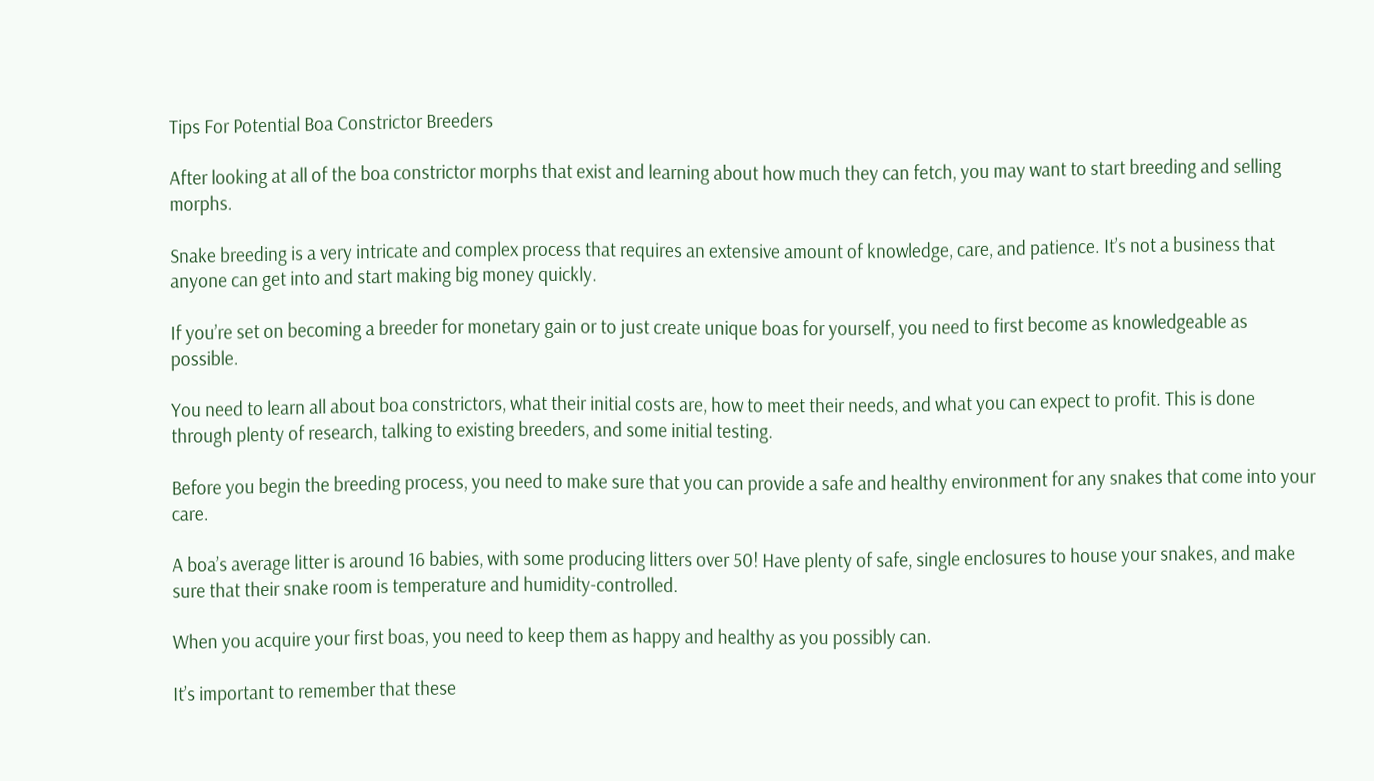Tips For Potential Boa Constrictor Breeders

After looking at all of the boa constrictor morphs that exist and learning about how much they can fetch, you may want to start breeding and selling morphs.

Snake breeding is a very intricate and complex process that requires an extensive amount of knowledge, care, and patience. It’s not a business that anyone can get into and start making big money quickly.

If you’re set on becoming a breeder for monetary gain or to just create unique boas for yourself, you need to first become as knowledgeable as possible.

You need to learn all about boa constrictors, what their initial costs are, how to meet their needs, and what you can expect to profit. This is done through plenty of research, talking to existing breeders, and some initial testing.

Before you begin the breeding process, you need to make sure that you can provide a safe and healthy environment for any snakes that come into your care.

A boa’s average litter is around 16 babies, with some producing litters over 50! Have plenty of safe, single enclosures to house your snakes, and make sure that their snake room is temperature and humidity-controlled.

When you acquire your first boas, you need to keep them as happy and healthy as you possibly can.

It’s important to remember that these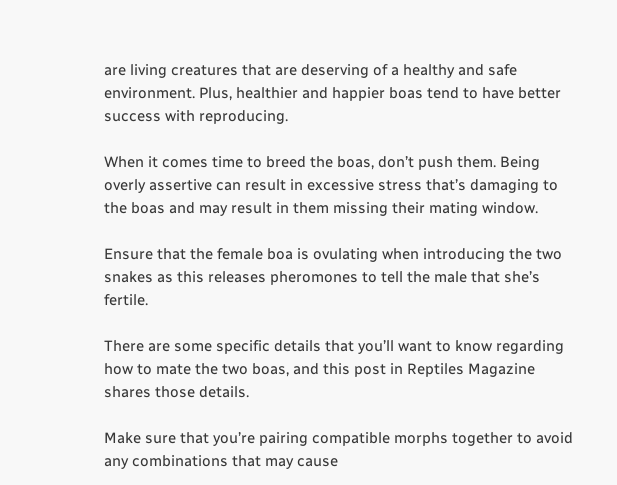are living creatures that are deserving of a healthy and safe environment. Plus, healthier and happier boas tend to have better success with reproducing.

When it comes time to breed the boas, don’t push them. Being overly assertive can result in excessive stress that’s damaging to the boas and may result in them missing their mating window.

Ensure that the female boa is ovulating when introducing the two snakes as this releases pheromones to tell the male that she’s fertile.

There are some specific details that you’ll want to know regarding how to mate the two boas, and this post in Reptiles Magazine shares those details.

Make sure that you’re pairing compatible morphs together to avoid any combinations that may cause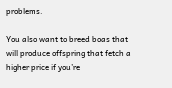problems.

You also want to breed boas that will produce offspring that fetch a higher price if you’re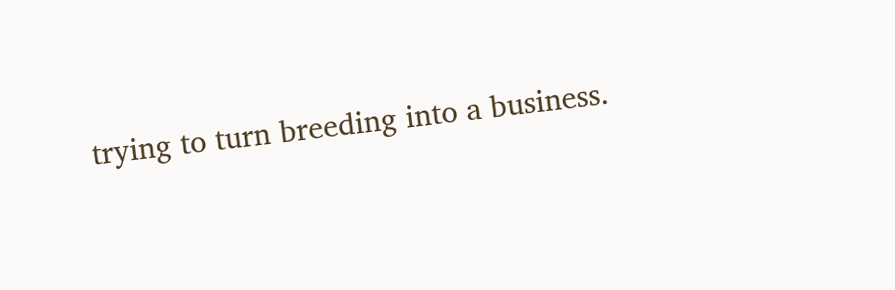trying to turn breeding into a business.